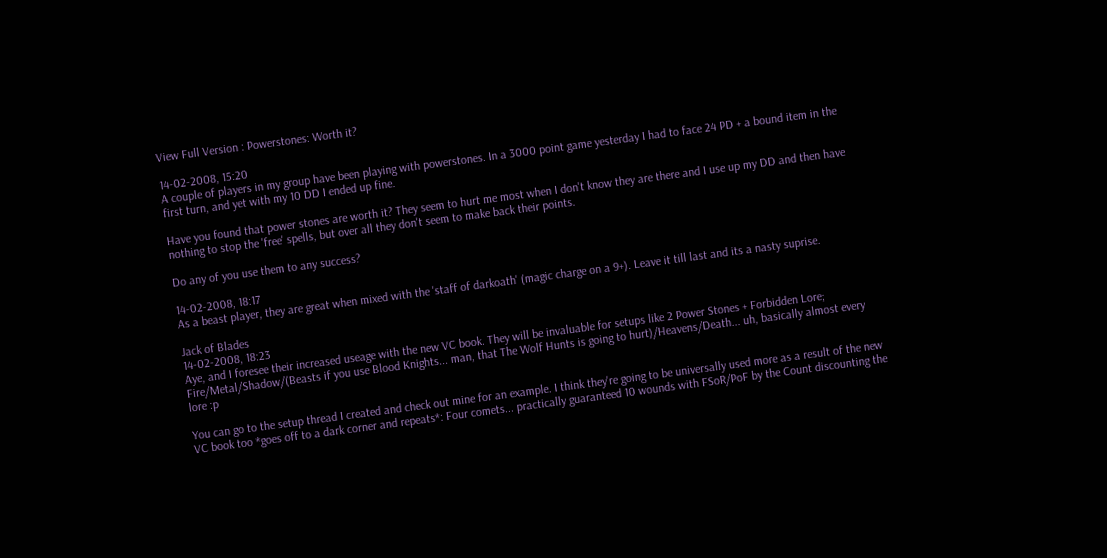View Full Version : Powerstones: Worth it?

14-02-2008, 15:20
A couple of players in my group have been playing with powerstones. In a 3000 point game yesterday I had to face 24 PD + a bound item in the first turn, and yet with my 10 DD I ended up fine.

Have you found that power stones are worth it? They seem to hurt me most when I don't know they are there and I use up my DD and then have nothing to stop the 'free' spells, but over all they don't seem to make back their points.

Do any of you use them to any success?

14-02-2008, 18:17
As a beast player, they are great when mixed with the 'staff of darkoath' (magic charge on a 9+). Leave it till last and its a nasty suprise.

Jack of Blades
14-02-2008, 18:23
Aye, and I foresee their increased useage with the new VC book. They will be invaluable for setups like 2 Power Stones + Forbidden Lore; Fire/Metal/Shadow/(Beasts if you use Blood Knights... man, that The Wolf Hunts is going to hurt)/Heavens/Death... uh, basically almost every lore :p

You can go to the setup thread I created and check out mine for an example. I think they're going to be universally used more as a result of the new VC book too *goes off to a dark corner and repeats*: Four comets... practically guaranteed 10 wounds with FSoR/PoF by the Count discounting the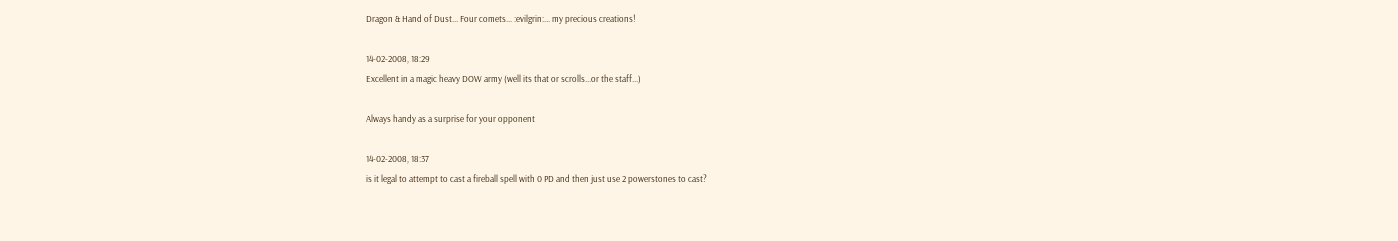Dragon & Hand of Dust... Four comets... :evilgrin:... my precious creations!

14-02-2008, 18:29
Excellent in a magic heavy DOW army (well its that or scrolls...or the staff...)

Always handy as a surprise for your opponent

14-02-2008, 18:37
is it legal to attempt to cast a fireball spell with 0 PD and then just use 2 powerstones to cast?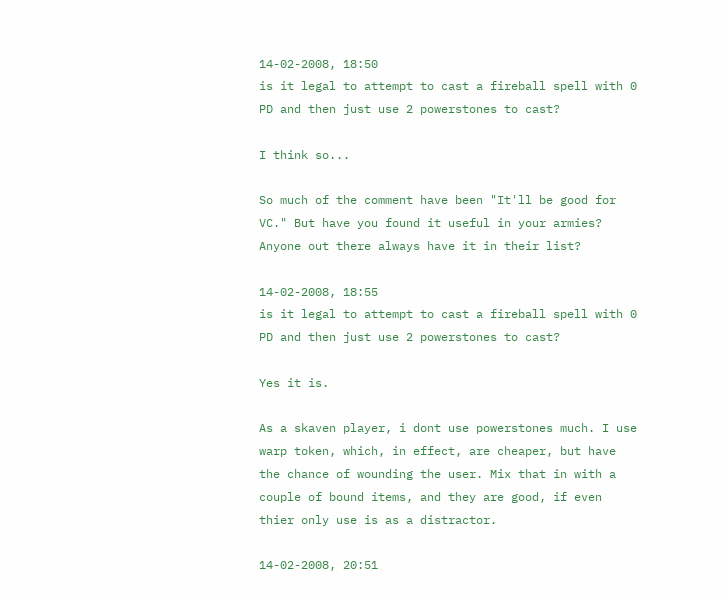14-02-2008, 18:50
is it legal to attempt to cast a fireball spell with 0 PD and then just use 2 powerstones to cast?

I think so...

So much of the comment have been "It'll be good for VC." But have you found it useful in your armies? Anyone out there always have it in their list?

14-02-2008, 18:55
is it legal to attempt to cast a fireball spell with 0 PD and then just use 2 powerstones to cast?

Yes it is.

As a skaven player, i dont use powerstones much. I use warp token, which, in effect, are cheaper, but have the chance of wounding the user. Mix that in with a couple of bound items, and they are good, if even thier only use is as a distractor.

14-02-2008, 20:51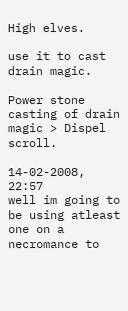High elves.

use it to cast drain magic.

Power stone casting of drain magic > Dispel scroll.

14-02-2008, 22:57
well im going to be using atleast one on a necromance to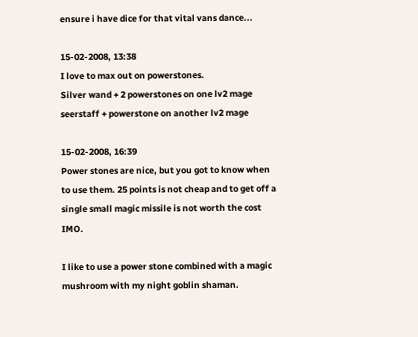ensure i have dice for that vital vans dance...

15-02-2008, 13:38
I love to max out on powerstones.
Silver wand + 2 powerstones on one lv2 mage
seerstaff + powerstone on another lv2 mage

15-02-2008, 16:39
Power stones are nice, but you got to know when to use them. 25 points is not cheap and to get off a single small magic missile is not worth the cost IMO.

I like to use a power stone combined with a magic mushroom with my night goblin shaman.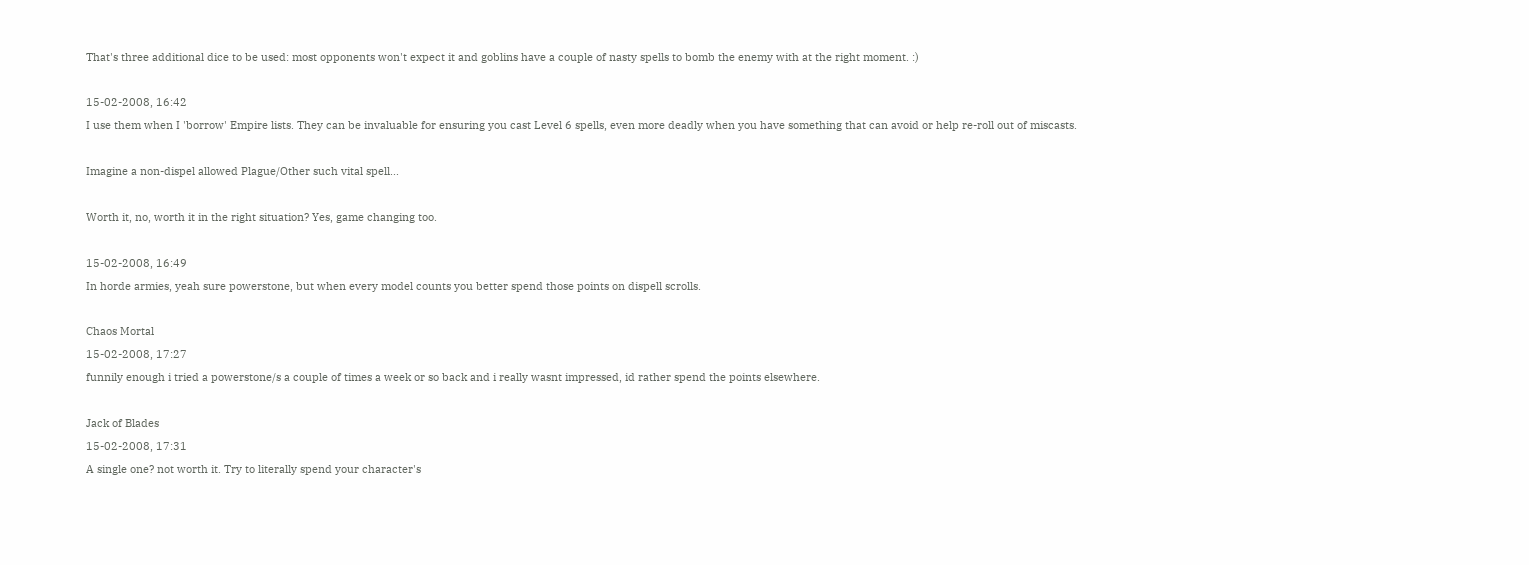That's three additional dice to be used: most opponents won't expect it and goblins have a couple of nasty spells to bomb the enemy with at the right moment. :)

15-02-2008, 16:42
I use them when I 'borrow' Empire lists. They can be invaluable for ensuring you cast Level 6 spells, even more deadly when you have something that can avoid or help re-roll out of miscasts.

Imagine a non-dispel allowed Plague/Other such vital spell...

Worth it, no, worth it in the right situation? Yes, game changing too.

15-02-2008, 16:49
In horde armies, yeah sure powerstone, but when every model counts you better spend those points on dispell scrolls.

Chaos Mortal
15-02-2008, 17:27
funnily enough i tried a powerstone/s a couple of times a week or so back and i really wasnt impressed, id rather spend the points elsewhere.

Jack of Blades
15-02-2008, 17:31
A single one? not worth it. Try to literally spend your character's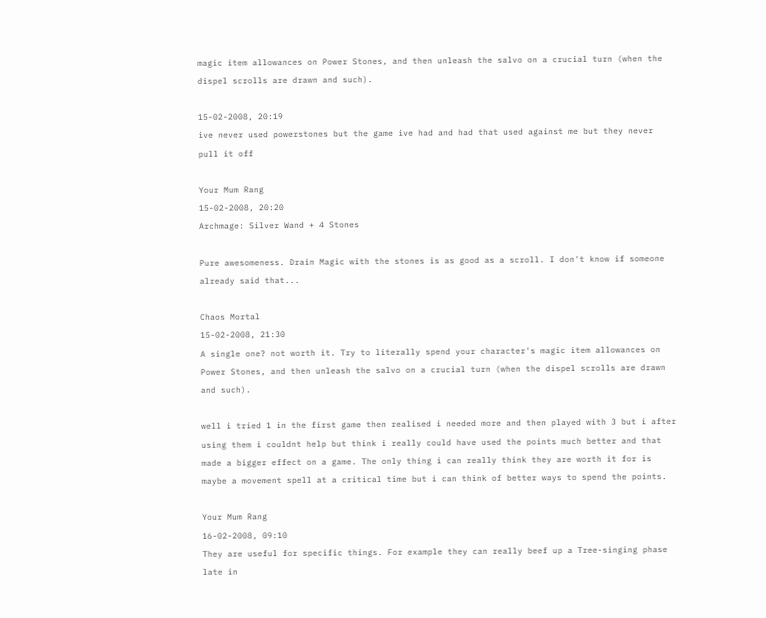magic item allowances on Power Stones, and then unleash the salvo on a crucial turn (when the dispel scrolls are drawn and such).

15-02-2008, 20:19
ive never used powerstones but the game ive had and had that used against me but they never pull it off

Your Mum Rang
15-02-2008, 20:20
Archmage: Silver Wand + 4 Stones

Pure awesomeness. Drain Magic with the stones is as good as a scroll. I don't know if someone already said that...

Chaos Mortal
15-02-2008, 21:30
A single one? not worth it. Try to literally spend your character's magic item allowances on Power Stones, and then unleash the salvo on a crucial turn (when the dispel scrolls are drawn and such).

well i tried 1 in the first game then realised i needed more and then played with 3 but i after using them i couldnt help but think i really could have used the points much better and that made a bigger effect on a game. The only thing i can really think they are worth it for is maybe a movement spell at a critical time but i can think of better ways to spend the points.

Your Mum Rang
16-02-2008, 09:10
They are useful for specific things. For example they can really beef up a Tree-singing phase late in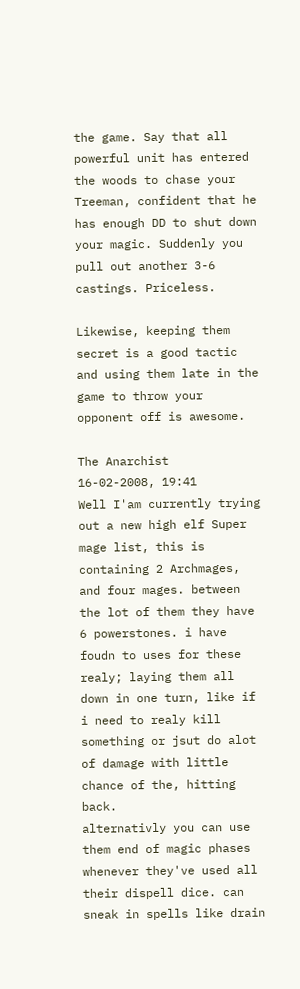the game. Say that all powerful unit has entered the woods to chase your Treeman, confident that he has enough DD to shut down your magic. Suddenly you pull out another 3-6 castings. Priceless.

Likewise, keeping them secret is a good tactic and using them late in the game to throw your opponent off is awesome.

The Anarchist
16-02-2008, 19:41
Well I'am currently trying out a new high elf Super mage list, this is containing 2 Archmages, and four mages. between the lot of them they have 6 powerstones. i have foudn to uses for these realy; laying them all down in one turn, like if i need to realy kill something or jsut do alot of damage with little chance of the, hitting back.
alternativly you can use them end of magic phases whenever they've used all their dispell dice. can sneak in spells like drain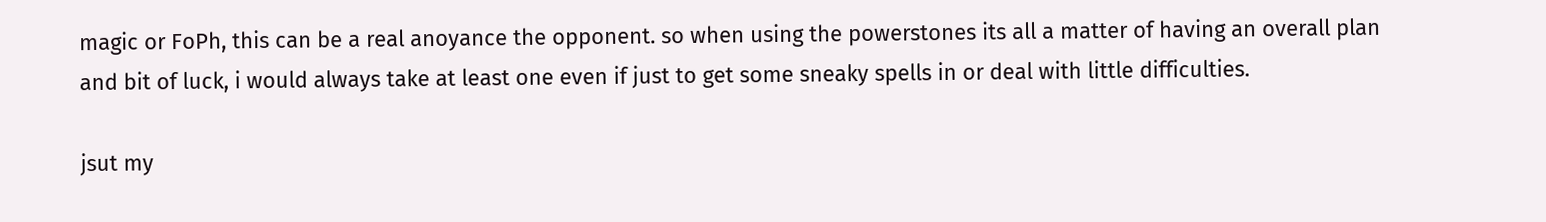magic or FoPh, this can be a real anoyance the opponent. so when using the powerstones its all a matter of having an overall plan and bit of luck, i would always take at least one even if just to get some sneaky spells in or deal with little difficulties.

jsut my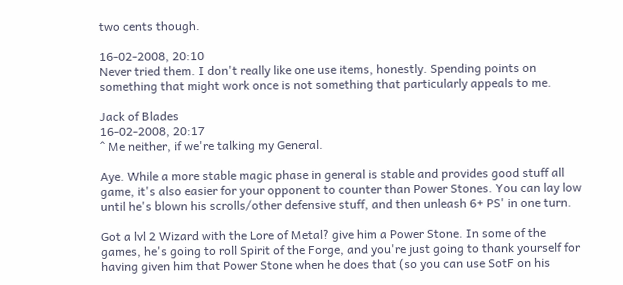two cents though.

16-02-2008, 20:10
Never tried them. I don't really like one use items, honestly. Spending points on something that might work once is not something that particularly appeals to me.

Jack of Blades
16-02-2008, 20:17
^ Me neither, if we're talking my General.

Aye. While a more stable magic phase in general is stable and provides good stuff all game, it's also easier for your opponent to counter than Power Stones. You can lay low until he's blown his scrolls/other defensive stuff, and then unleash 6+ PS' in one turn.

Got a lvl 2 Wizard with the Lore of Metal? give him a Power Stone. In some of the games, he's going to roll Spirit of the Forge, and you're just going to thank yourself for having given him that Power Stone when he does that (so you can use SotF on his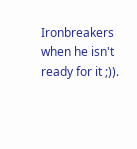Ironbreakers when he isn't ready for it ;)).